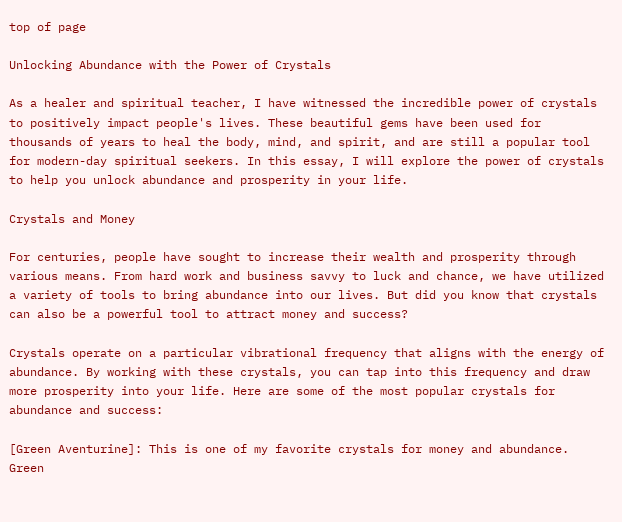top of page

Unlocking Abundance with the Power of Crystals

As a healer and spiritual teacher, I have witnessed the incredible power of crystals to positively impact people's lives. These beautiful gems have been used for thousands of years to heal the body, mind, and spirit, and are still a popular tool for modern-day spiritual seekers. In this essay, I will explore the power of crystals to help you unlock abundance and prosperity in your life.

Crystals and Money

For centuries, people have sought to increase their wealth and prosperity through various means. From hard work and business savvy to luck and chance, we have utilized a variety of tools to bring abundance into our lives. But did you know that crystals can also be a powerful tool to attract money and success?

Crystals operate on a particular vibrational frequency that aligns with the energy of abundance. By working with these crystals, you can tap into this frequency and draw more prosperity into your life. Here are some of the most popular crystals for abundance and success:

[Green Aventurine]: This is one of my favorite crystals for money and abundance. Green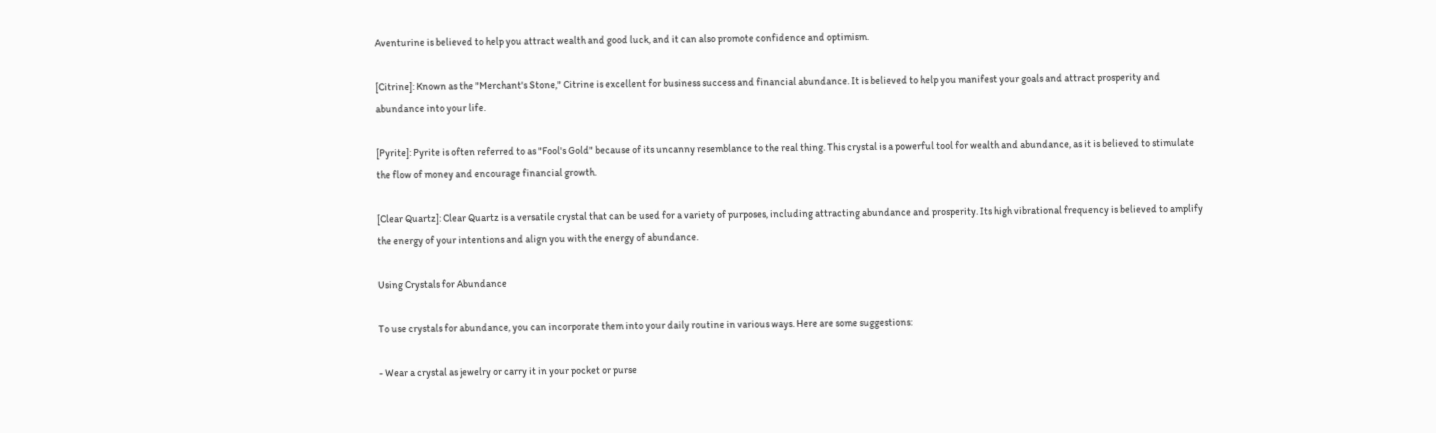Aventurine is believed to help you attract wealth and good luck, and it can also promote confidence and optimism.

[Citrine]: Known as the "Merchant's Stone," Citrine is excellent for business success and financial abundance. It is believed to help you manifest your goals and attract prosperity and abundance into your life.

[Pyrite]: Pyrite is often referred to as "Fool's Gold" because of its uncanny resemblance to the real thing. This crystal is a powerful tool for wealth and abundance, as it is believed to stimulate the flow of money and encourage financial growth.

[Clear Quartz]: Clear Quartz is a versatile crystal that can be used for a variety of purposes, including attracting abundance and prosperity. Its high vibrational frequency is believed to amplify the energy of your intentions and align you with the energy of abundance.

Using Crystals for Abundance

To use crystals for abundance, you can incorporate them into your daily routine in various ways. Here are some suggestions:

- Wear a crystal as jewelry or carry it in your pocket or purse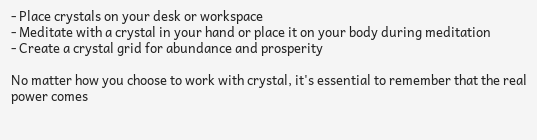- Place crystals on your desk or workspace
- Meditate with a crystal in your hand or place it on your body during meditation
- Create a crystal grid for abundance and prosperity

No matter how you choose to work with crystal, it's essential to remember that the real power comes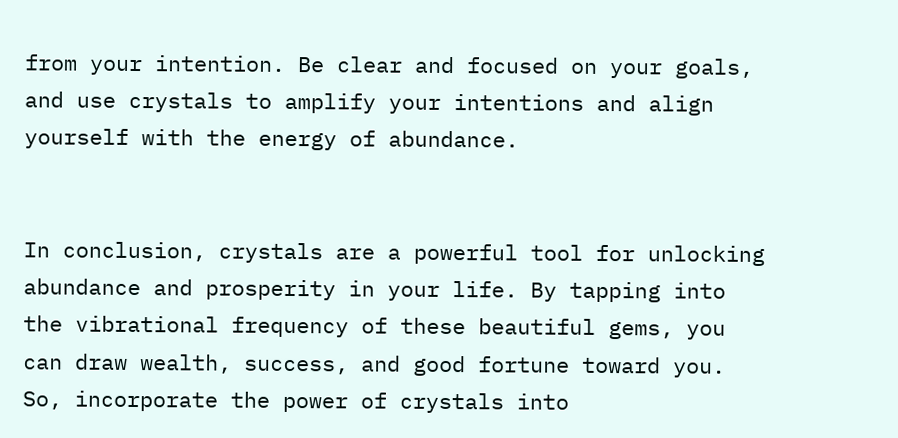from your intention. Be clear and focused on your goals, and use crystals to amplify your intentions and align yourself with the energy of abundance.


In conclusion, crystals are a powerful tool for unlocking abundance and prosperity in your life. By tapping into the vibrational frequency of these beautiful gems, you can draw wealth, success, and good fortune toward you. So, incorporate the power of crystals into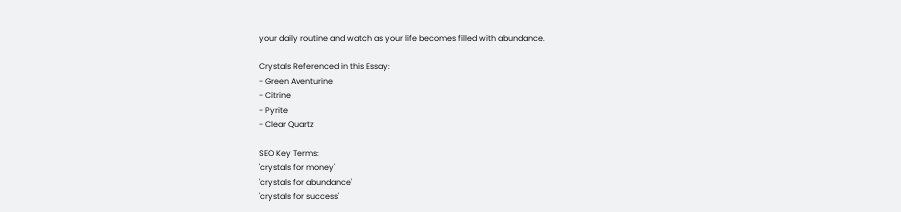your daily routine and watch as your life becomes filled with abundance.

Crystals Referenced in this Essay:
- Green Aventurine
- Citrine
- Pyrite
- Clear Quartz

SEO Key Terms:
'crystals for money'
'crystals for abundance'
'crystals for success'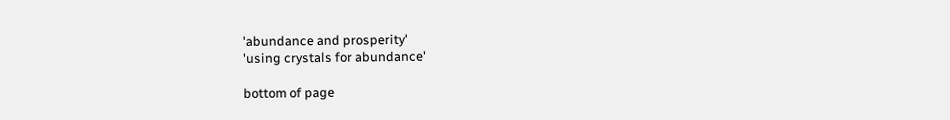'abundance and prosperity'
'using crystals for abundance'

bottom of page